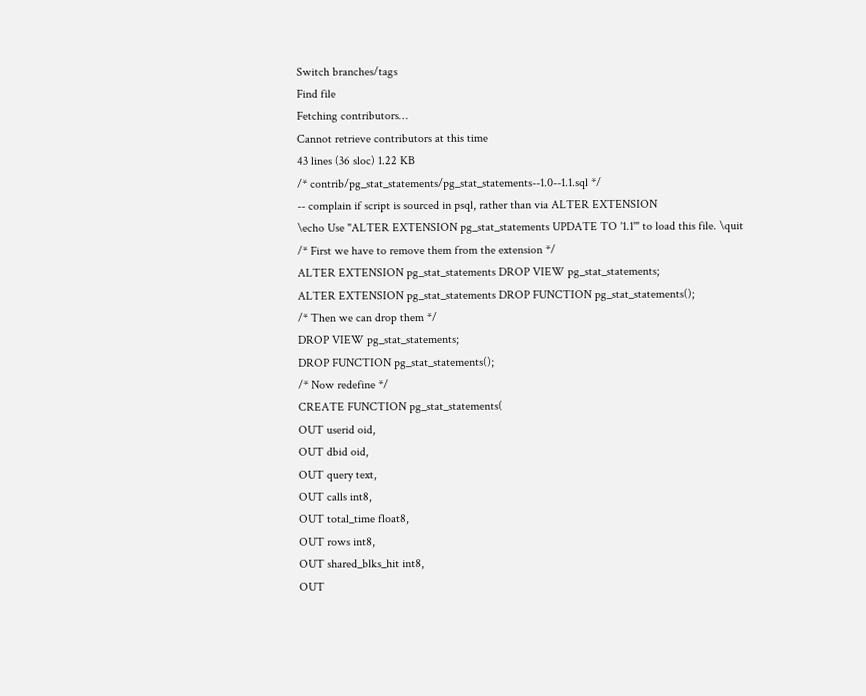Switch branches/tags
Find file
Fetching contributors…
Cannot retrieve contributors at this time
43 lines (36 sloc) 1.22 KB
/* contrib/pg_stat_statements/pg_stat_statements--1.0--1.1.sql */
-- complain if script is sourced in psql, rather than via ALTER EXTENSION
\echo Use "ALTER EXTENSION pg_stat_statements UPDATE TO '1.1'" to load this file. \quit
/* First we have to remove them from the extension */
ALTER EXTENSION pg_stat_statements DROP VIEW pg_stat_statements;
ALTER EXTENSION pg_stat_statements DROP FUNCTION pg_stat_statements();
/* Then we can drop them */
DROP VIEW pg_stat_statements;
DROP FUNCTION pg_stat_statements();
/* Now redefine */
CREATE FUNCTION pg_stat_statements(
OUT userid oid,
OUT dbid oid,
OUT query text,
OUT calls int8,
OUT total_time float8,
OUT rows int8,
OUT shared_blks_hit int8,
OUT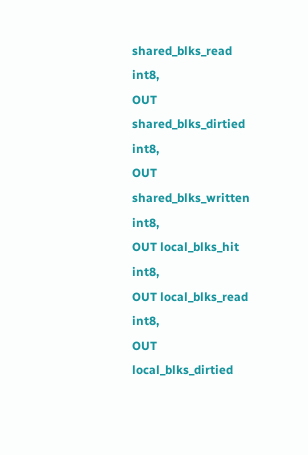shared_blks_read int8,
OUT shared_blks_dirtied int8,
OUT shared_blks_written int8,
OUT local_blks_hit int8,
OUT local_blks_read int8,
OUT local_blks_dirtied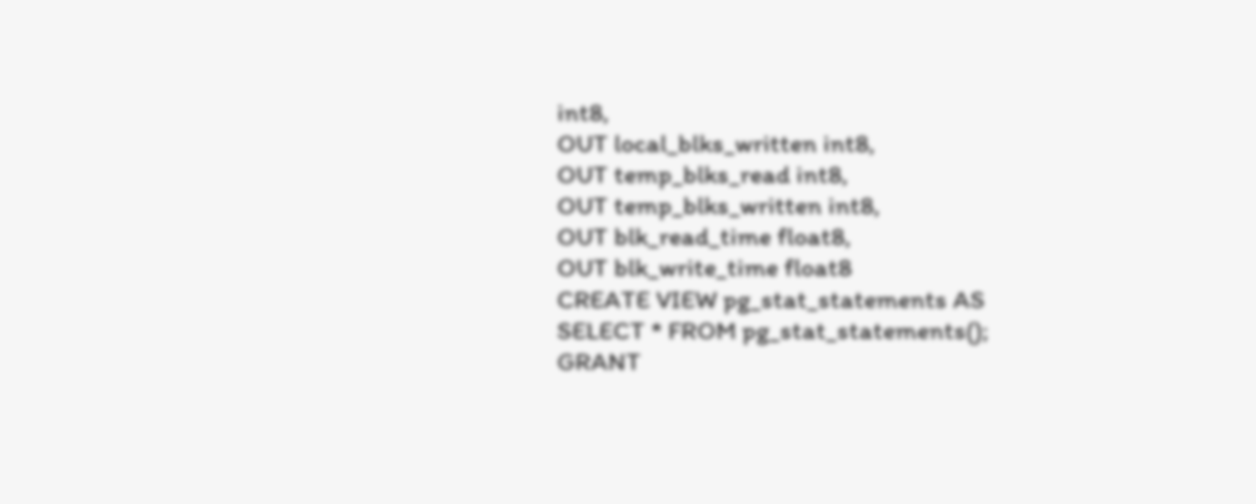int8,
OUT local_blks_written int8,
OUT temp_blks_read int8,
OUT temp_blks_written int8,
OUT blk_read_time float8,
OUT blk_write_time float8
CREATE VIEW pg_stat_statements AS
SELECT * FROM pg_stat_statements();
GRANT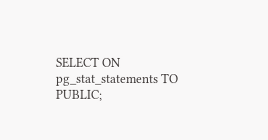SELECT ON pg_stat_statements TO PUBLIC;